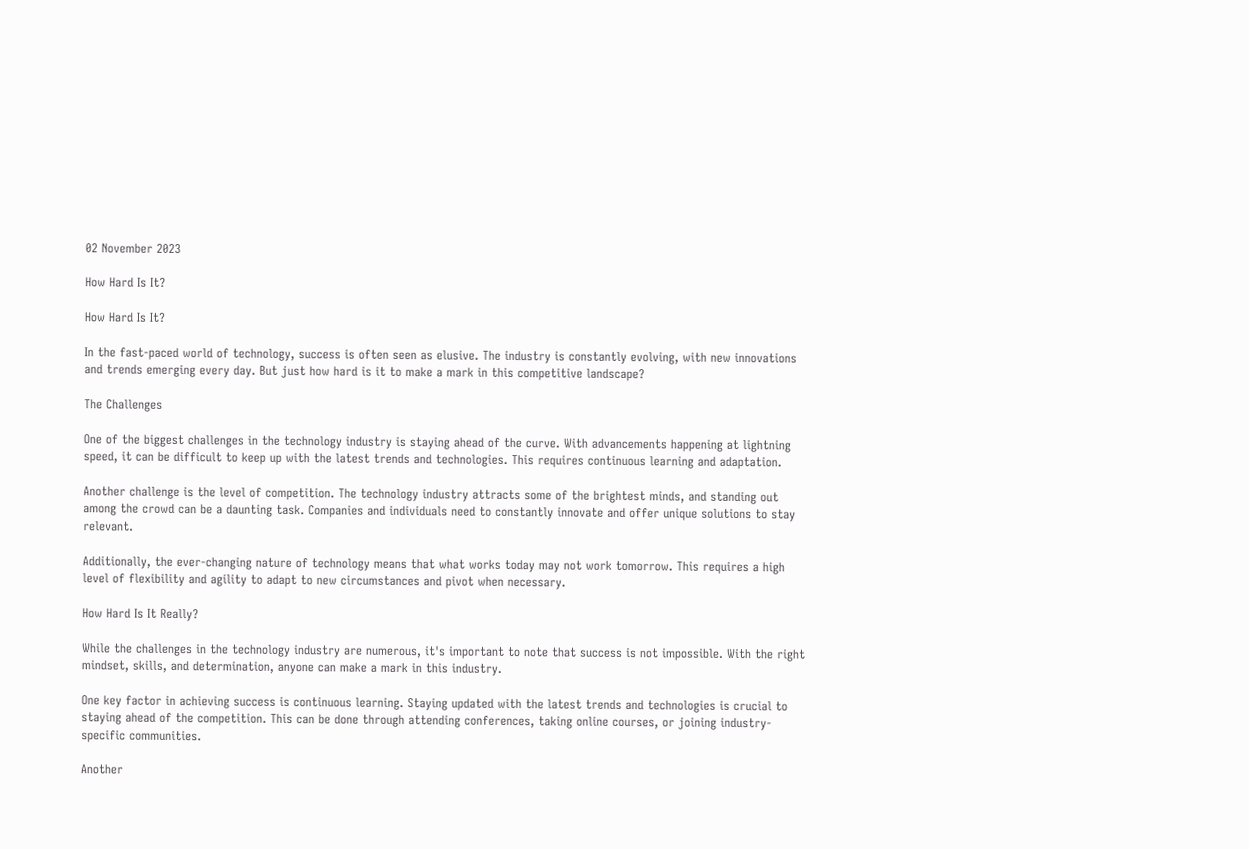02 November 2023

How Hard Is It?

How Hard Is It?

In the fast-paced world of technology, success is often seen as elusive. The industry is constantly evolving, with new innovations and trends emerging every day. But just how hard is it to make a mark in this competitive landscape?

The Challenges

One of the biggest challenges in the technology industry is staying ahead of the curve. With advancements happening at lightning speed, it can be difficult to keep up with the latest trends and technologies. This requires continuous learning and adaptation.

Another challenge is the level of competition. The technology industry attracts some of the brightest minds, and standing out among the crowd can be a daunting task. Companies and individuals need to constantly innovate and offer unique solutions to stay relevant.

Additionally, the ever-changing nature of technology means that what works today may not work tomorrow. This requires a high level of flexibility and agility to adapt to new circumstances and pivot when necessary.

How Hard Is It Really?

While the challenges in the technology industry are numerous, it's important to note that success is not impossible. With the right mindset, skills, and determination, anyone can make a mark in this industry.

One key factor in achieving success is continuous learning. Staying updated with the latest trends and technologies is crucial to staying ahead of the competition. This can be done through attending conferences, taking online courses, or joining industry-specific communities.

Another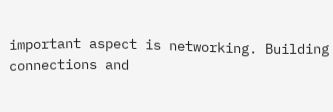important aspect is networking. Building connections and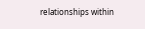relationships within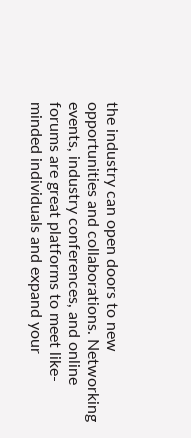the industry can open doors to new opportunities and collaborations. Networking events, industry conferences, and online forums are great platforms to meet like-minded individuals and expand your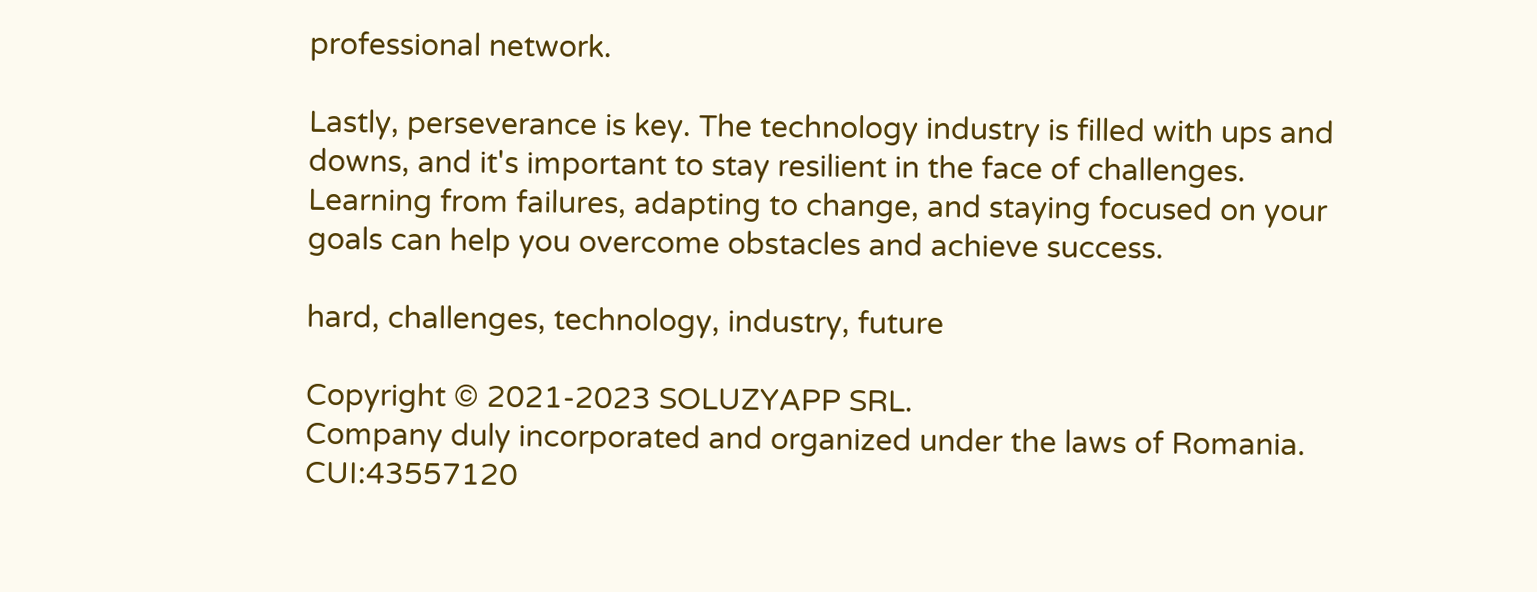professional network.

Lastly, perseverance is key. The technology industry is filled with ups and downs, and it's important to stay resilient in the face of challenges. Learning from failures, adapting to change, and staying focused on your goals can help you overcome obstacles and achieve success.

hard, challenges, technology, industry, future

Copyright © 2021-2023 SOLUZYAPP SRL.
Company duly incorporated and organized under the laws of Romania. CUI:43557120